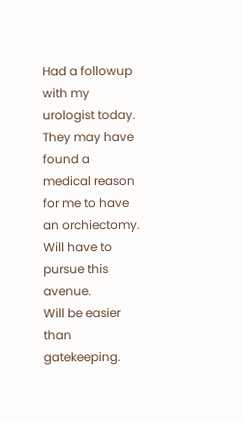Had a followup with my urologist today. They may have found a medical reason for me to have an orchiectomy. Will have to pursue this avenue.
Will be easier than gatekeeping.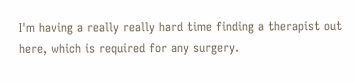I'm having a really really hard time finding a therapist out here, which is required for any surgery.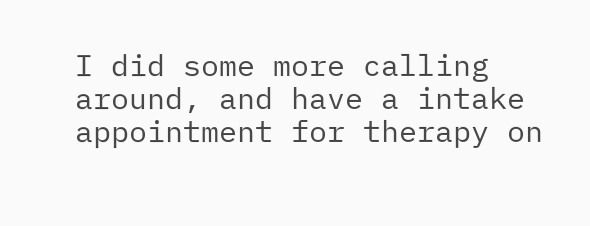I did some more calling around, and have a intake appointment for therapy on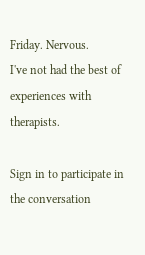Friday. Nervous.
I've not had the best of experiences with therapists.

Sign in to participate in the conversation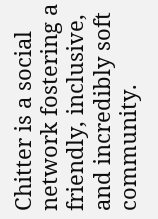Chitter is a social network fostering a friendly, inclusive, and incredibly soft community.